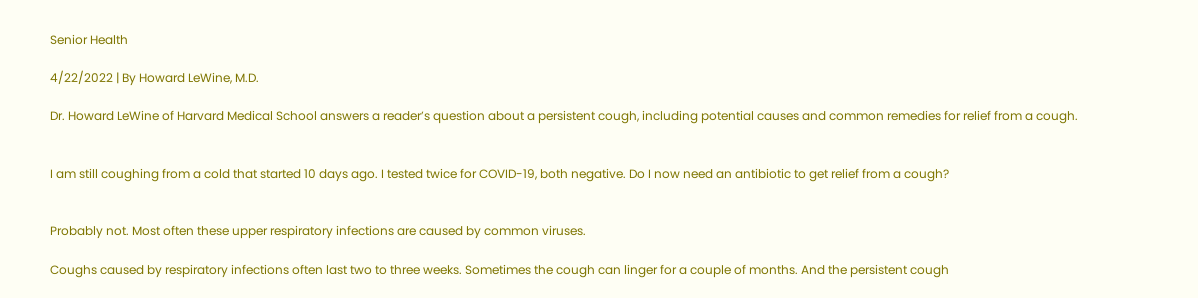Senior Health

4/22/2022 | By Howard LeWine, M.D.

Dr. Howard LeWine of Harvard Medical School answers a reader’s question about a persistent cough, including potential causes and common remedies for relief from a cough.


I am still coughing from a cold that started 10 days ago. I tested twice for COVID-19, both negative. Do I now need an antibiotic to get relief from a cough?


Probably not. Most often these upper respiratory infections are caused by common viruses.

Coughs caused by respiratory infections often last two to three weeks. Sometimes the cough can linger for a couple of months. And the persistent cough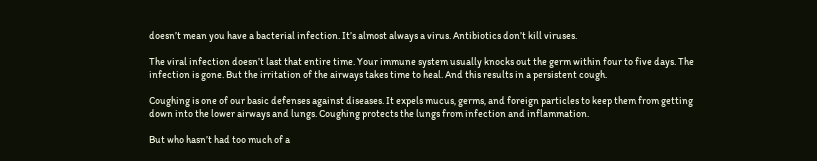doesn’t mean you have a bacterial infection. It’s almost always a virus. Antibiotics don’t kill viruses.

The viral infection doesn’t last that entire time. Your immune system usually knocks out the germ within four to five days. The infection is gone. But the irritation of the airways takes time to heal. And this results in a persistent cough.

Coughing is one of our basic defenses against diseases. It expels mucus, germs, and foreign particles to keep them from getting down into the lower airways and lungs. Coughing protects the lungs from infection and inflammation.

But who hasn’t had too much of a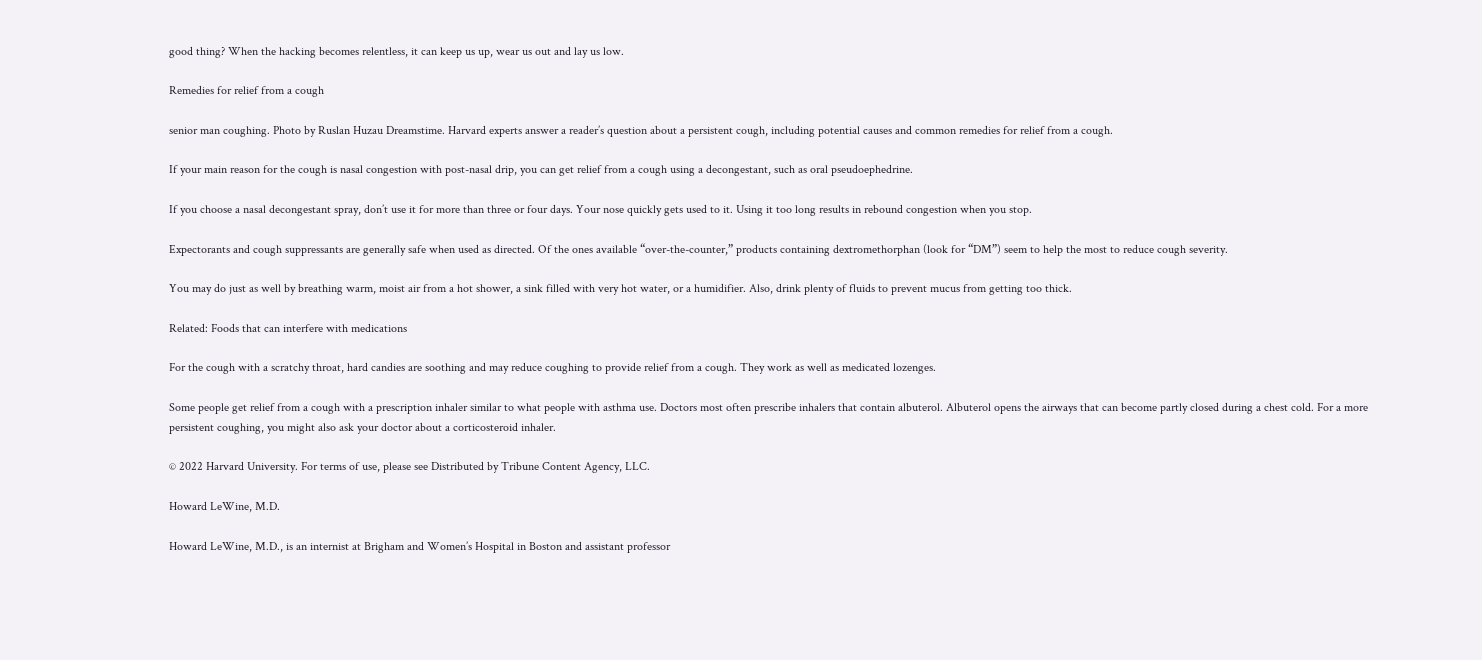good thing? When the hacking becomes relentless, it can keep us up, wear us out and lay us low.

Remedies for relief from a cough

senior man coughing. Photo by Ruslan Huzau Dreamstime. Harvard experts answer a reader’s question about a persistent cough, including potential causes and common remedies for relief from a cough.

If your main reason for the cough is nasal congestion with post-nasal drip, you can get relief from a cough using a decongestant, such as oral pseudoephedrine.

If you choose a nasal decongestant spray, don’t use it for more than three or four days. Your nose quickly gets used to it. Using it too long results in rebound congestion when you stop.

Expectorants and cough suppressants are generally safe when used as directed. Of the ones available “over-the-counter,” products containing dextromethorphan (look for “DM”) seem to help the most to reduce cough severity.

You may do just as well by breathing warm, moist air from a hot shower, a sink filled with very hot water, or a humidifier. Also, drink plenty of fluids to prevent mucus from getting too thick.

Related: Foods that can interfere with medications

For the cough with a scratchy throat, hard candies are soothing and may reduce coughing to provide relief from a cough. They work as well as medicated lozenges.

Some people get relief from a cough with a prescription inhaler similar to what people with asthma use. Doctors most often prescribe inhalers that contain albuterol. Albuterol opens the airways that can become partly closed during a chest cold. For a more persistent coughing, you might also ask your doctor about a corticosteroid inhaler.

© 2022 Harvard University. For terms of use, please see Distributed by Tribune Content Agency, LLC.

Howard LeWine, M.D.

Howard LeWine, M.D., is an internist at Brigham and Women’s Hospital in Boston and assistant professor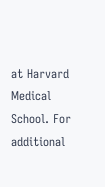at Harvard Medical School. For additional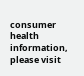consumer health information, please visit